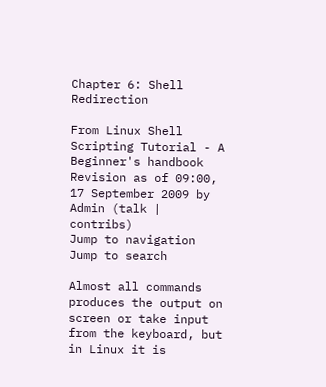Chapter 6: Shell Redirection

From Linux Shell Scripting Tutorial - A Beginner's handbook
Revision as of 09:00, 17 September 2009 by Admin (talk | contribs)
Jump to navigation Jump to search

Almost all commands produces the output on screen or take input from the keyboard, but in Linux it is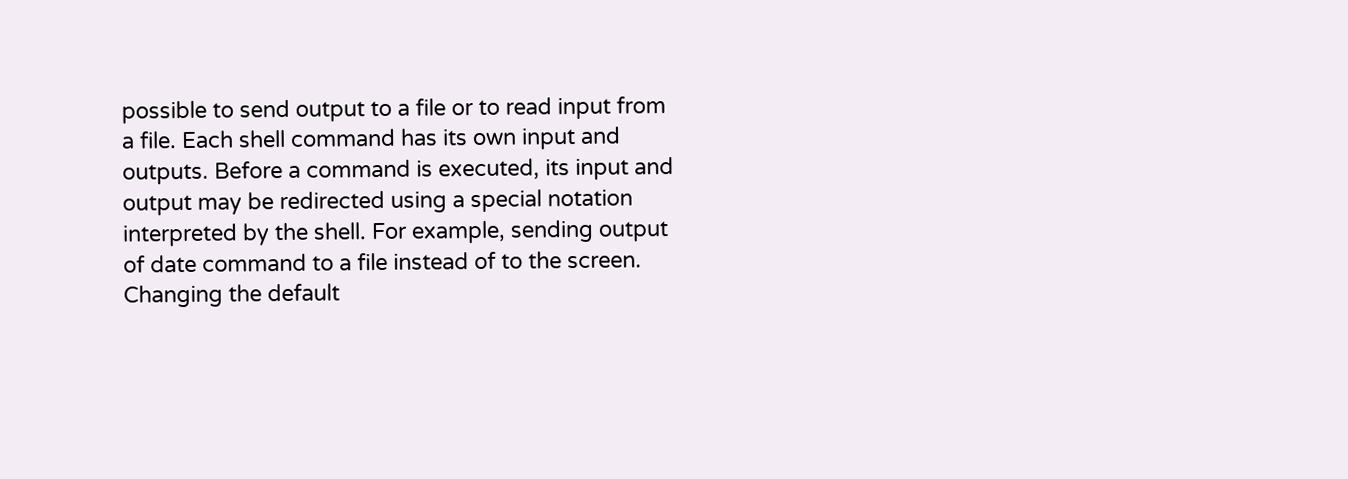possible to send output to a file or to read input from a file. Each shell command has its own input and outputs. Before a command is executed, its input and output may be redirected using a special notation interpreted by the shell. For example, sending output of date command to a file instead of to the screen. Changing the default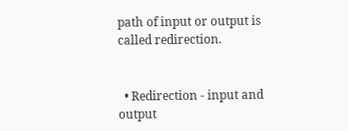path of input or output is called redirection.


  • Redirection - input and output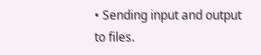• Sending input and output to files.